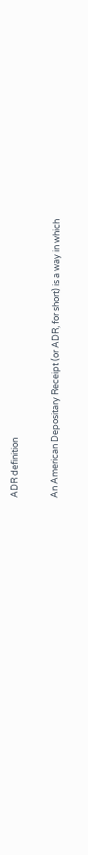ADR definition

An American Depositary Receipt (or ADR, for short) is a way in which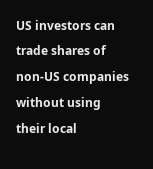US investors can trade shares of non-US companies without using their local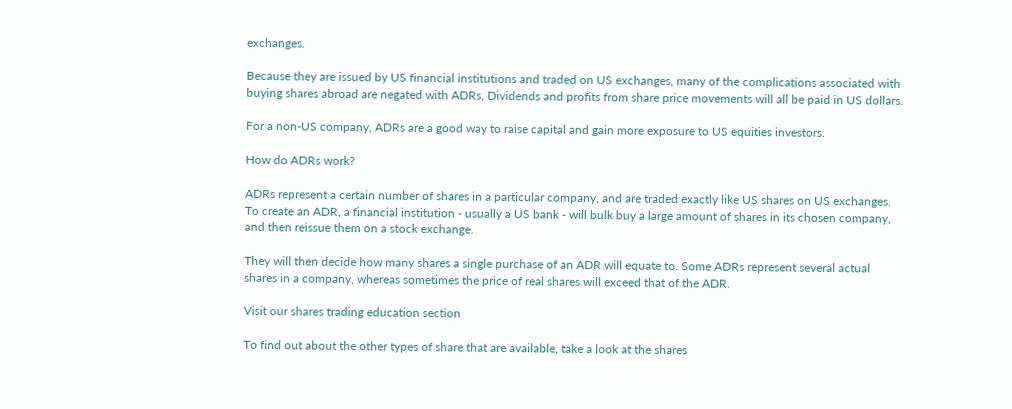exchanges.

Because they are issued by US financial institutions and traded on US exchanges, many of the complications associated with buying shares abroad are negated with ADRs, Dividends and profits from share price movements will all be paid in US dollars.

For a non-US company, ADRs are a good way to raise capital and gain more exposure to US equities investors.

How do ADRs work?

ADRs represent a certain number of shares in a particular company, and are traded exactly like US shares on US exchanges. To create an ADR, a financial institution - usually a US bank - will bulk buy a large amount of shares in its chosen company, and then reissue them on a stock exchange.

They will then decide how many shares a single purchase of an ADR will equate to. Some ADRs represent several actual shares in a company, whereas sometimes the price of real shares will exceed that of the ADR.

Visit our shares trading education section

To find out about the other types of share that are available, take a look at the shares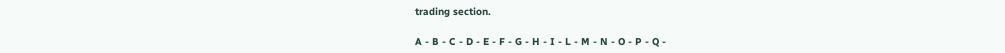trading section.

A - B - C - D - E - F - G - H - I - L - M - N - O - P - Q -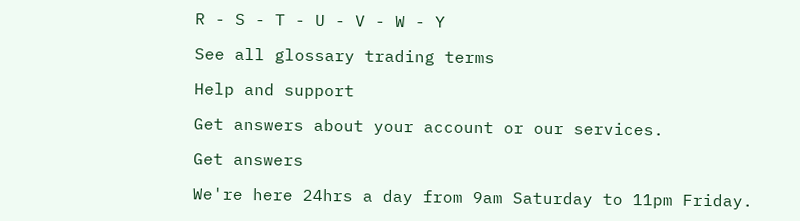R - S - T - U - V - W - Y

See all glossary trading terms

Help and support

Get answers about your account or our services.

Get answers

We're here 24hrs a day from 9am Saturday to 11pm Friday.